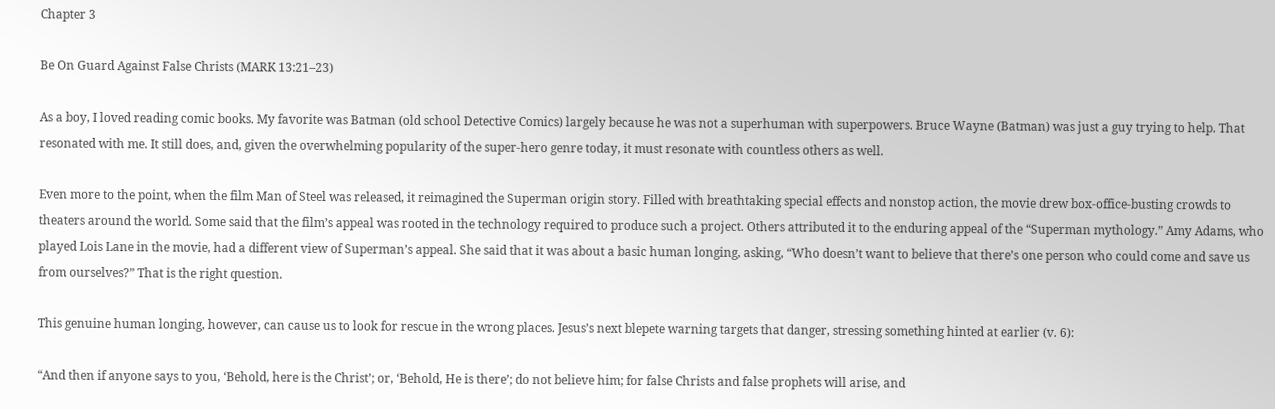Chapter 3

Be On Guard Against False Christs (MARK 13:21–23)

As a boy, I loved reading comic books. My favorite was Batman (old school Detective Comics) largely because he was not a superhuman with superpowers. Bruce Wayne (Batman) was just a guy trying to help. That resonated with me. It still does, and, given the overwhelming popularity of the super-hero genre today, it must resonate with countless others as well.

Even more to the point, when the film Man of Steel was released, it reimagined the Superman origin story. Filled with breathtaking special effects and nonstop action, the movie drew box-office-busting crowds to theaters around the world. Some said that the film’s appeal was rooted in the technology required to produce such a project. Others attributed it to the enduring appeal of the “Superman mythology.” Amy Adams, who played Lois Lane in the movie, had a different view of Superman’s appeal. She said that it was about a basic human longing, asking, “Who doesn’t want to believe that there’s one person who could come and save us from ourselves?” That is the right question.

This genuine human longing, however, can cause us to look for rescue in the wrong places. Jesus’s next blepete warning targets that danger, stressing something hinted at earlier (v. 6):

“And then if anyone says to you, ‘Behold, here is the Christ’; or, ‘Behold, He is there’; do not believe him; for false Christs and false prophets will arise, and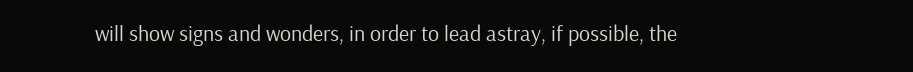will show signs and wonders, in order to lead astray, if possible, the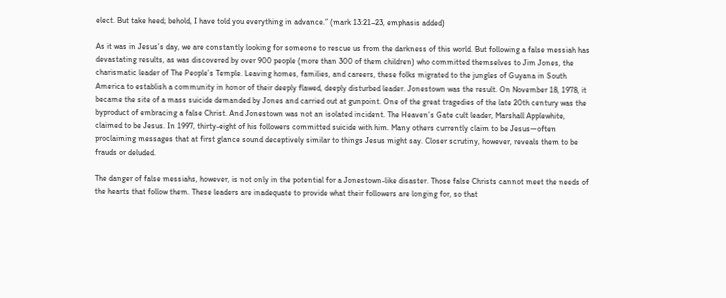elect. But take heed; behold, I have told you everything in advance.” (mark 13:21–23, emphasis added)

As it was in Jesus’s day, we are constantly looking for someone to rescue us from the darkness of this world. But following a false messiah has devastating results, as was discovered by over 900 people (more than 300 of them children) who committed themselves to Jim Jones, the charismatic leader of The People’s Temple. Leaving homes, families, and careers, these folks migrated to the jungles of Guyana in South America to establish a community in honor of their deeply flawed, deeply disturbed leader. Jonestown was the result. On November 18, 1978, it became the site of a mass suicide demanded by Jones and carried out at gunpoint. One of the great tragedies of the late 20th century was the byproduct of embracing a false Christ. And Jonestown was not an isolated incident. The Heaven’s Gate cult leader, Marshall Applewhite, claimed to be Jesus. In 1997, thirty-eight of his followers committed suicide with him. Many others currently claim to be Jesus—often proclaiming messages that at first glance sound deceptively similar to things Jesus might say. Closer scrutiny, however, reveals them to be frauds or deluded.

The danger of false messiahs, however, is not only in the potential for a Jonestown-like disaster. Those false Christs cannot meet the needs of the hearts that follow them. These leaders are inadequate to provide what their followers are longing for, so that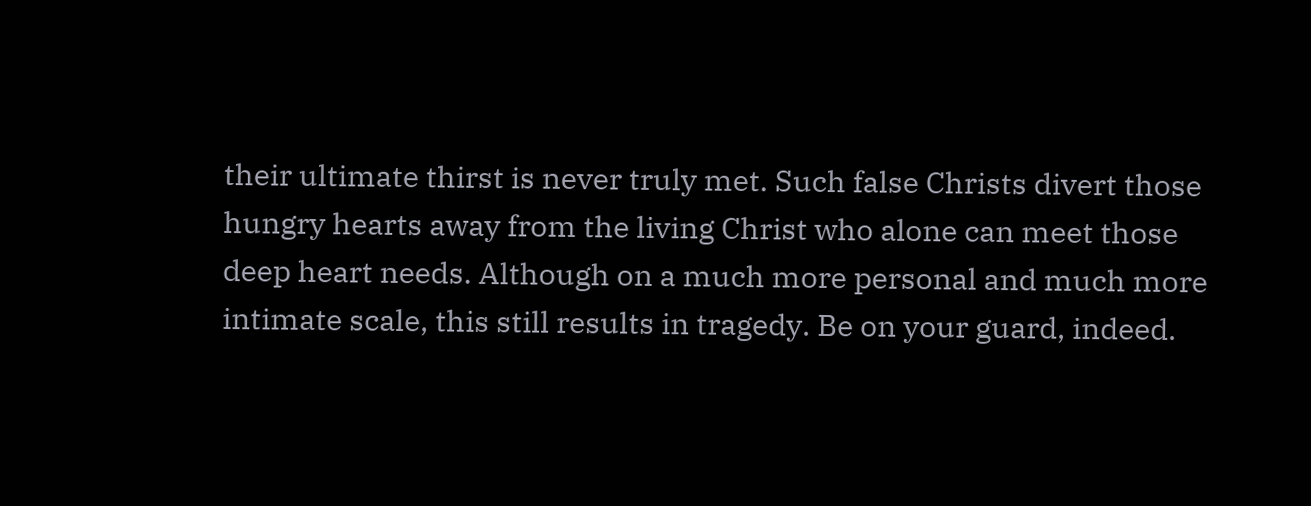their ultimate thirst is never truly met. Such false Christs divert those hungry hearts away from the living Christ who alone can meet those deep heart needs. Although on a much more personal and much more intimate scale, this still results in tragedy. Be on your guard, indeed.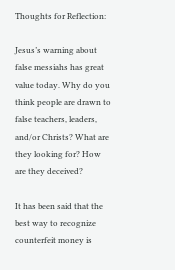Thoughts for Reflection:

Jesus’s warning about false messiahs has great value today. Why do you think people are drawn to false teachers, leaders, and/or Christs? What are they looking for? How are they deceived?

It has been said that the best way to recognize counterfeit money is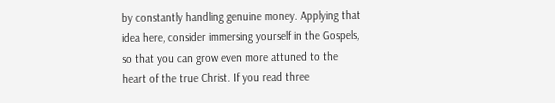by constantly handling genuine money. Applying that idea here, consider immersing yourself in the Gospels, so that you can grow even more attuned to the heart of the true Christ. If you read three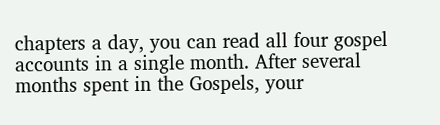chapters a day, you can read all four gospel accounts in a single month. After several months spent in the Gospels, your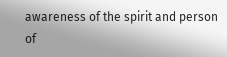awareness of the spirit and person of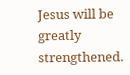Jesus will be greatly strengthened.